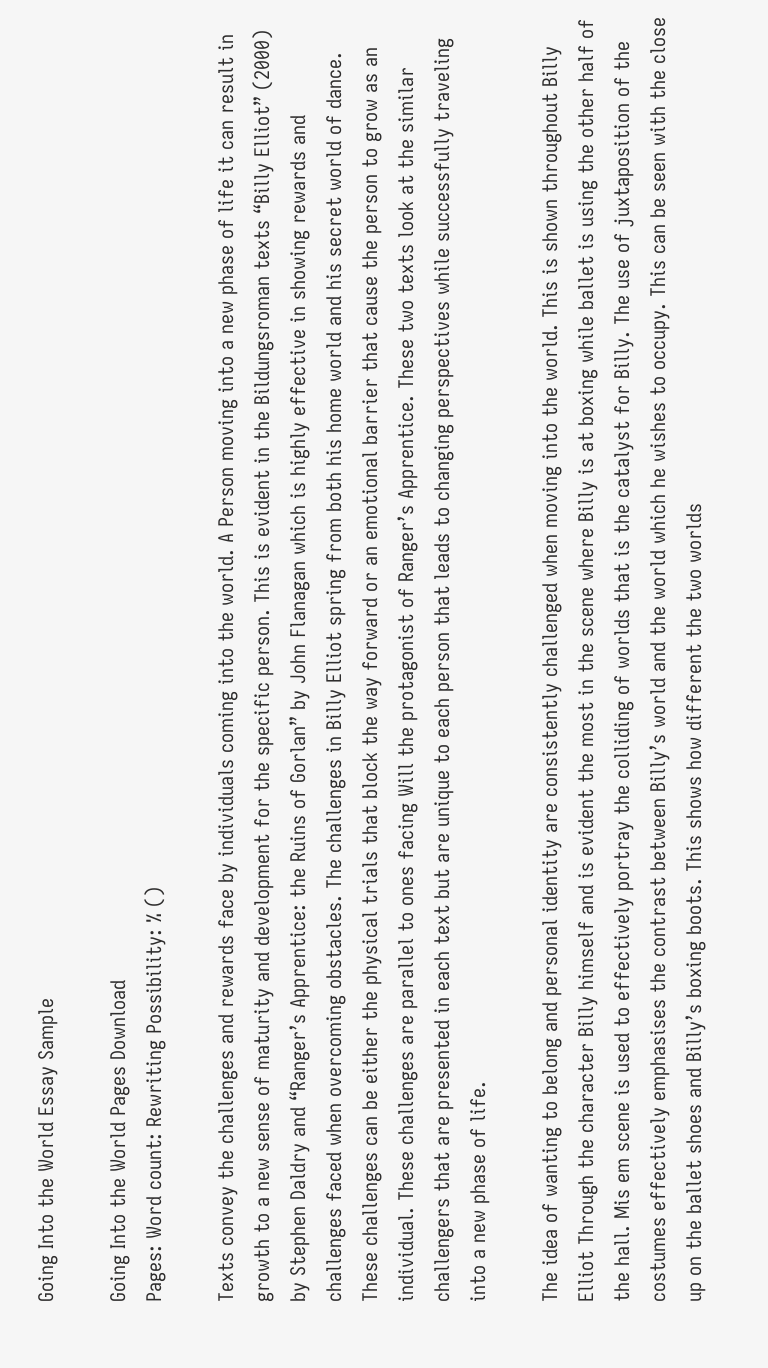Going Into the World Essay Sample

Going Into the World Pages Download
Pages: Word count: Rewriting Possibility: % ()

Texts convey the challenges and rewards face by individuals coming into the world. A Person moving into a new phase of life it can result in growth to a new sense of maturity and development for the specific person. This is evident in the Bildungsroman texts “Billy Elliot” (2000) by Stephen Daldry and “Ranger’s Apprentice: the Ruins of Gorlan” by John Flanagan which is highly effective in showing rewards and challenges faced when overcoming obstacles. The challenges in Billy Elliot spring from both his home world and his secret world of dance. These challenges can be either the physical trials that block the way forward or an emotional barrier that cause the person to grow as an individual. These challenges are parallel to ones facing Will the protagonist of Ranger’s Apprentice. These two texts look at the similar challengers that are presented in each text but are unique to each person that leads to changing perspectives while successfully traveling into a new phase of life.

The idea of wanting to belong and personal identity are consistently challenged when moving into the world. This is shown throughout Billy Elliot Through the character Billy himself and is evident the most in the scene where Billy is at boxing while ballet is using the other half of the hall. Mis em scene is used to effectively portray the colliding of worlds that is the catalyst for Billy. The use of juxtaposition of the costumes effectively emphasises the contrast between Billy’s world and the world which he wishes to occupy. This can be seen with the close up on the ballet shoes and Billy’s boxing boots. This shows how different the two worlds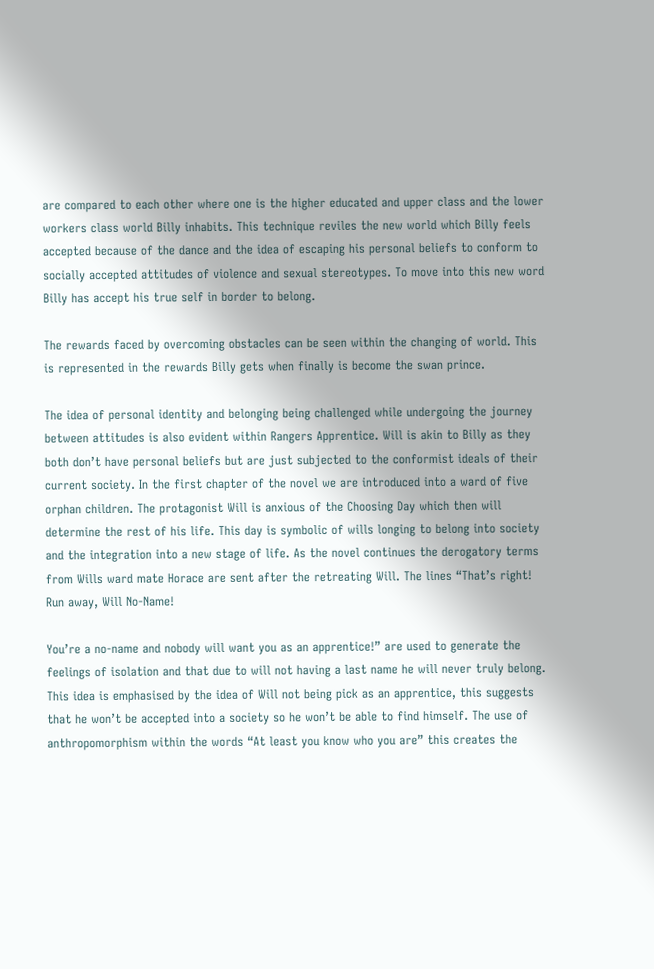are compared to each other where one is the higher educated and upper class and the lower workers class world Billy inhabits. This technique reviles the new world which Billy feels accepted because of the dance and the idea of escaping his personal beliefs to conform to socially accepted attitudes of violence and sexual stereotypes. To move into this new word Billy has accept his true self in border to belong.

The rewards faced by overcoming obstacles can be seen within the changing of world. This is represented in the rewards Billy gets when finally is become the swan prince.

The idea of personal identity and belonging being challenged while undergoing the journey between attitudes is also evident within Rangers Apprentice. Will is akin to Billy as they both don’t have personal beliefs but are just subjected to the conformist ideals of their current society. In the first chapter of the novel we are introduced into a ward of five orphan children. The protagonist Will is anxious of the Choosing Day which then will determine the rest of his life. This day is symbolic of wills longing to belong into society and the integration into a new stage of life. As the novel continues the derogatory terms from Wills ward mate Horace are sent after the retreating Will. The lines “That’s right! Run away, Will No-Name!

You’re a no-name and nobody will want you as an apprentice!” are used to generate the feelings of isolation and that due to will not having a last name he will never truly belong. This idea is emphasised by the idea of Will not being pick as an apprentice, this suggests that he won’t be accepted into a society so he won’t be able to find himself. The use of anthropomorphism within the words “At least you know who you are” this creates the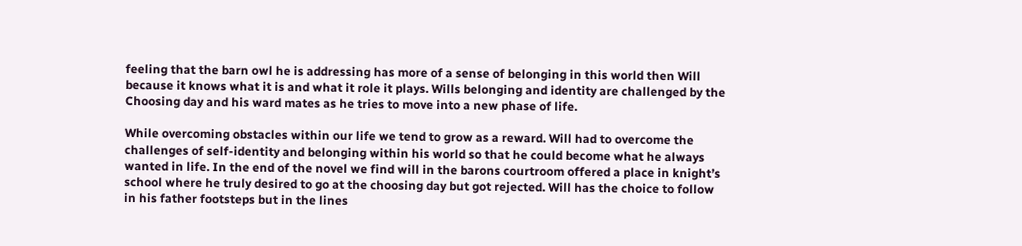feeling that the barn owl he is addressing has more of a sense of belonging in this world then Will because it knows what it is and what it role it plays. Wills belonging and identity are challenged by the Choosing day and his ward mates as he tries to move into a new phase of life.

While overcoming obstacles within our life we tend to grow as a reward. Will had to overcome the challenges of self-identity and belonging within his world so that he could become what he always wanted in life. In the end of the novel we find will in the barons courtroom offered a place in knight’s school where he truly desired to go at the choosing day but got rejected. Will has the choice to follow in his father footsteps but in the lines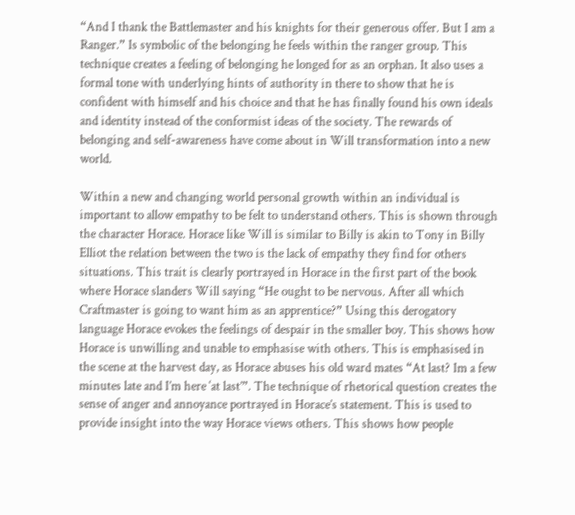“And I thank the Battlemaster and his knights for their generous offer. But I am a Ranger.” Is symbolic of the belonging he feels within the ranger group. This technique creates a feeling of belonging he longed for as an orphan. It also uses a formal tone with underlying hints of authority in there to show that he is confident with himself and his choice and that he has finally found his own ideals and identity instead of the conformist ideas of the society. The rewards of belonging and self-awareness have come about in Will transformation into a new world.

Within a new and changing world personal growth within an individual is important to allow empathy to be felt to understand others. This is shown through the character Horace. Horace like Will is similar to Billy is akin to Tony in Billy Elliot the relation between the two is the lack of empathy they find for others situations. This trait is clearly portrayed in Horace in the first part of the book where Horace slanders Will saying “He ought to be nervous. After all which Craftmaster is going to want him as an apprentice?” Using this derogatory language Horace evokes the feelings of despair in the smaller boy. This shows how Horace is unwilling and unable to emphasise with others. This is emphasised in the scene at the harvest day, as Horace abuses his old ward mates “At last? Im a few minutes late and I’m here ‘at last’”. The technique of rhetorical question creates the sense of anger and annoyance portrayed in Horace’s statement. This is used to provide insight into the way Horace views others. This shows how people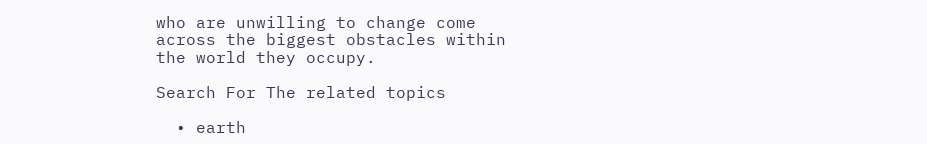who are unwilling to change come across the biggest obstacles within the world they occupy.

Search For The related topics

  • earth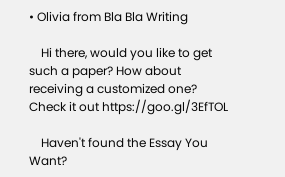• Olivia from Bla Bla Writing

    Hi there, would you like to get such a paper? How about receiving a customized one? Check it out https://goo.gl/3EfTOL

    Haven't found the Essay You Want?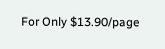For Only $13.90/page